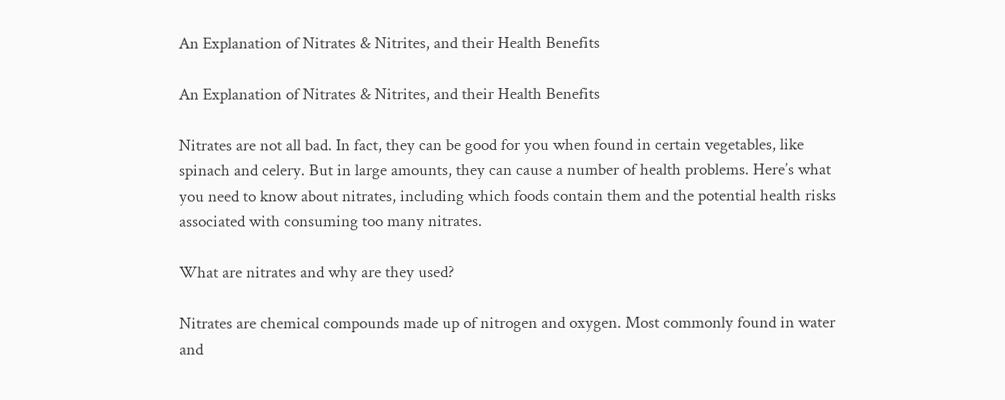An Explanation of Nitrates & Nitrites, and their Health Benefits

An Explanation of Nitrates & Nitrites, and their Health Benefits

Nitrates are not all bad. In fact, they can be good for you when found in certain vegetables, like spinach and celery. But in large amounts, they can cause a number of health problems. Here’s what you need to know about nitrates, including which foods contain them and the potential health risks associated with consuming too many nitrates.

What are nitrates and why are they used?

Nitrates are chemical compounds made up of nitrogen and oxygen. Most commonly found in water and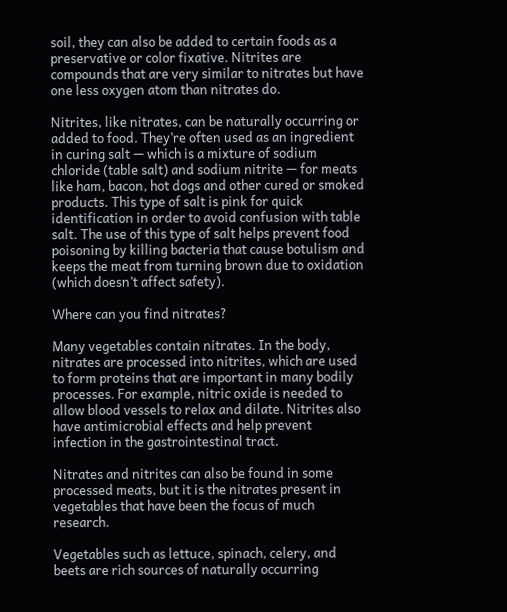soil, they can also be added to certain foods as a preservative or color fixative. Nitrites are compounds that are very similar to nitrates but have one less oxygen atom than nitrates do.

Nitrites, like nitrates, can be naturally occurring or added to food. They’re often used as an ingredient in curing salt — which is a mixture of sodium chloride (table salt) and sodium nitrite — for meats like ham, bacon, hot dogs and other cured or smoked products. This type of salt is pink for quick identification in order to avoid confusion with table salt. The use of this type of salt helps prevent food poisoning by killing bacteria that cause botulism and keeps the meat from turning brown due to oxidation (which doesn’t affect safety).

Where can you find nitrates?

Many vegetables contain nitrates. In the body, nitrates are processed into nitrites, which are used to form proteins that are important in many bodily processes. For example, nitric oxide is needed to allow blood vessels to relax and dilate. Nitrites also have antimicrobial effects and help prevent infection in the gastrointestinal tract.

Nitrates and nitrites can also be found in some processed meats, but it is the nitrates present in vegetables that have been the focus of much research.

Vegetables such as lettuce, spinach, celery, and beets are rich sources of naturally occurring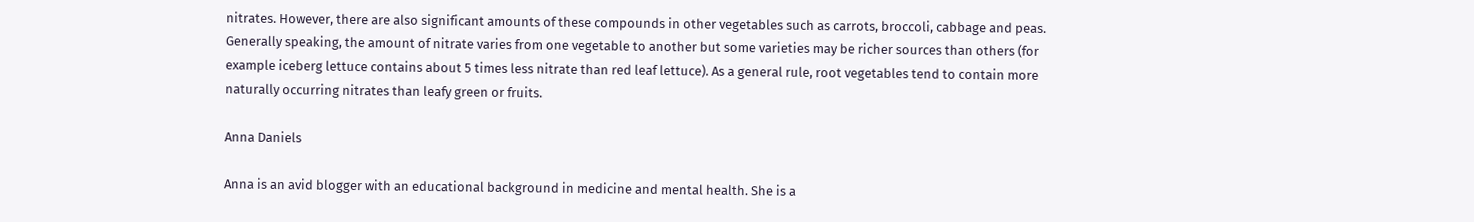nitrates. However, there are also significant amounts of these compounds in other vegetables such as carrots, broccoli, cabbage and peas. Generally speaking, the amount of nitrate varies from one vegetable to another but some varieties may be richer sources than others (for example iceberg lettuce contains about 5 times less nitrate than red leaf lettuce). As a general rule, root vegetables tend to contain more naturally occurring nitrates than leafy green or fruits.

Anna Daniels

Anna is an avid blogger with an educational background in medicine and mental health. She is a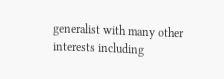generalist with many other interests including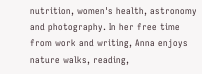nutrition, women's health, astronomy and photography. In her free time from work and writing, Anna enjoys nature walks, reading,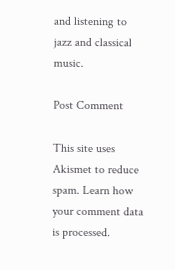and listening to jazz and classical music.

Post Comment

This site uses Akismet to reduce spam. Learn how your comment data is processed.